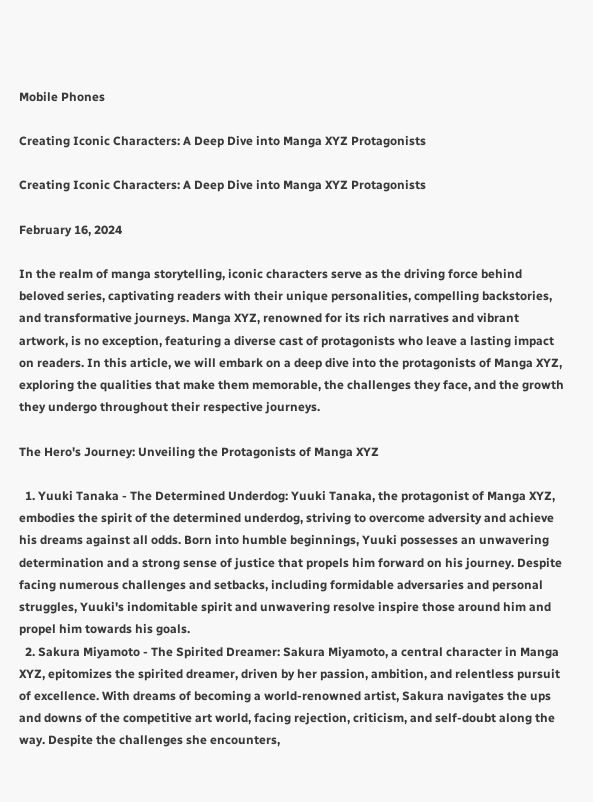Mobile Phones

Creating Iconic Characters: A Deep Dive into Manga XYZ Protagonists

Creating Iconic Characters: A Deep Dive into Manga XYZ Protagonists

February 16, 2024

In the realm of manga storytelling, iconic characters serve as the driving force behind beloved series, captivating readers with their unique personalities, compelling backstories, and transformative journeys. Manga XYZ, renowned for its rich narratives and vibrant artwork, is no exception, featuring a diverse cast of protagonists who leave a lasting impact on readers. In this article, we will embark on a deep dive into the protagonists of Manga XYZ, exploring the qualities that make them memorable, the challenges they face, and the growth they undergo throughout their respective journeys.

The Hero's Journey: Unveiling the Protagonists of Manga XYZ

  1. Yuuki Tanaka - The Determined Underdog: Yuuki Tanaka, the protagonist of Manga XYZ, embodies the spirit of the determined underdog, striving to overcome adversity and achieve his dreams against all odds. Born into humble beginnings, Yuuki possesses an unwavering determination and a strong sense of justice that propels him forward on his journey. Despite facing numerous challenges and setbacks, including formidable adversaries and personal struggles, Yuuki's indomitable spirit and unwavering resolve inspire those around him and propel him towards his goals.
  2. Sakura Miyamoto - The Spirited Dreamer: Sakura Miyamoto, a central character in Manga XYZ, epitomizes the spirited dreamer, driven by her passion, ambition, and relentless pursuit of excellence. With dreams of becoming a world-renowned artist, Sakura navigates the ups and downs of the competitive art world, facing rejection, criticism, and self-doubt along the way. Despite the challenges she encounters,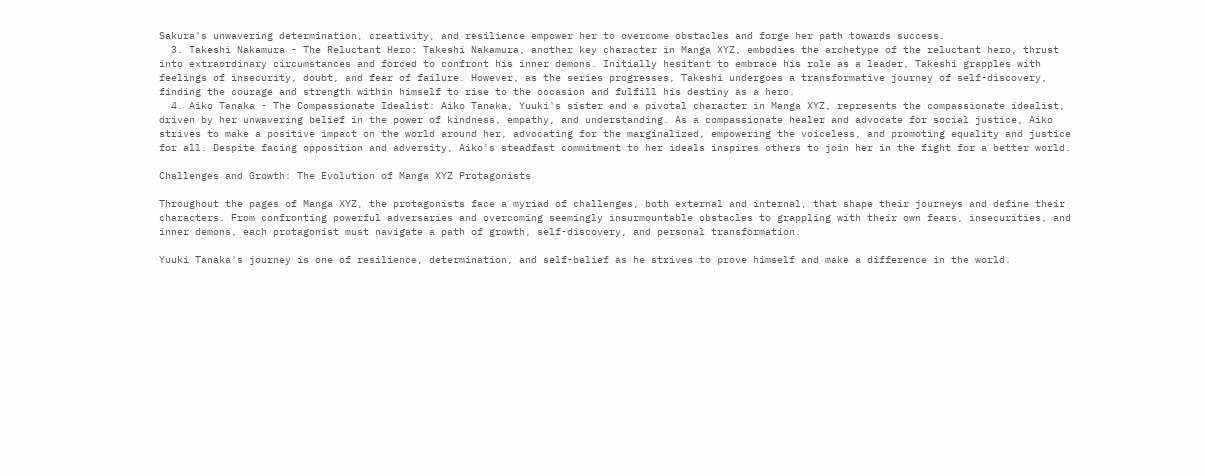Sakura's unwavering determination, creativity, and resilience empower her to overcome obstacles and forge her path towards success.
  3. Takeshi Nakamura - The Reluctant Hero: Takeshi Nakamura, another key character in Manga XYZ, embodies the archetype of the reluctant hero, thrust into extraordinary circumstances and forced to confront his inner demons. Initially hesitant to embrace his role as a leader, Takeshi grapples with feelings of insecurity, doubt, and fear of failure. However, as the series progresses, Takeshi undergoes a transformative journey of self-discovery, finding the courage and strength within himself to rise to the occasion and fulfill his destiny as a hero.
  4. Aiko Tanaka - The Compassionate Idealist: Aiko Tanaka, Yuuki's sister and a pivotal character in Manga XYZ, represents the compassionate idealist, driven by her unwavering belief in the power of kindness, empathy, and understanding. As a compassionate healer and advocate for social justice, Aiko strives to make a positive impact on the world around her, advocating for the marginalized, empowering the voiceless, and promoting equality and justice for all. Despite facing opposition and adversity, Aiko's steadfast commitment to her ideals inspires others to join her in the fight for a better world.

Challenges and Growth: The Evolution of Manga XYZ Protagonists

Throughout the pages of Manga XYZ, the protagonists face a myriad of challenges, both external and internal, that shape their journeys and define their characters. From confronting powerful adversaries and overcoming seemingly insurmountable obstacles to grappling with their own fears, insecurities, and inner demons, each protagonist must navigate a path of growth, self-discovery, and personal transformation.

Yuuki Tanaka's journey is one of resilience, determination, and self-belief as he strives to prove himself and make a difference in the world.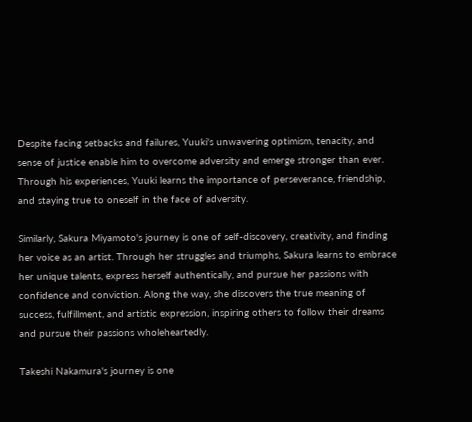Despite facing setbacks and failures, Yuuki's unwavering optimism, tenacity, and sense of justice enable him to overcome adversity and emerge stronger than ever. Through his experiences, Yuuki learns the importance of perseverance, friendship, and staying true to oneself in the face of adversity.

Similarly, Sakura Miyamoto's journey is one of self-discovery, creativity, and finding her voice as an artist. Through her struggles and triumphs, Sakura learns to embrace her unique talents, express herself authentically, and pursue her passions with confidence and conviction. Along the way, she discovers the true meaning of success, fulfillment, and artistic expression, inspiring others to follow their dreams and pursue their passions wholeheartedly.

Takeshi Nakamura's journey is one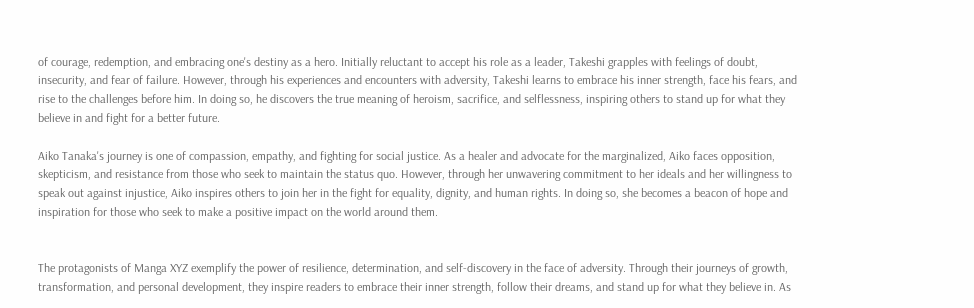of courage, redemption, and embracing one's destiny as a hero. Initially reluctant to accept his role as a leader, Takeshi grapples with feelings of doubt, insecurity, and fear of failure. However, through his experiences and encounters with adversity, Takeshi learns to embrace his inner strength, face his fears, and rise to the challenges before him. In doing so, he discovers the true meaning of heroism, sacrifice, and selflessness, inspiring others to stand up for what they believe in and fight for a better future.

Aiko Tanaka's journey is one of compassion, empathy, and fighting for social justice. As a healer and advocate for the marginalized, Aiko faces opposition, skepticism, and resistance from those who seek to maintain the status quo. However, through her unwavering commitment to her ideals and her willingness to speak out against injustice, Aiko inspires others to join her in the fight for equality, dignity, and human rights. In doing so, she becomes a beacon of hope and inspiration for those who seek to make a positive impact on the world around them.


The protagonists of Manga XYZ exemplify the power of resilience, determination, and self-discovery in the face of adversity. Through their journeys of growth, transformation, and personal development, they inspire readers to embrace their inner strength, follow their dreams, and stand up for what they believe in. As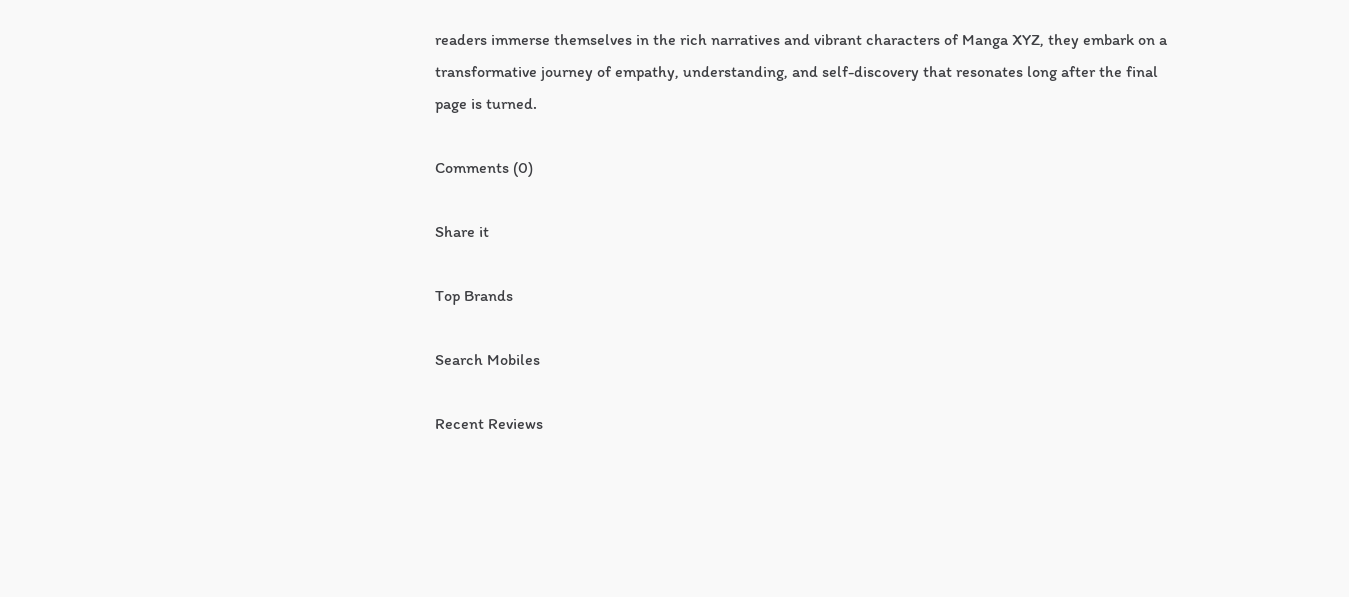readers immerse themselves in the rich narratives and vibrant characters of Manga XYZ, they embark on a transformative journey of empathy, understanding, and self-discovery that resonates long after the final page is turned.

Comments (0)

Share it

Top Brands

Search Mobiles

Recent Reviews